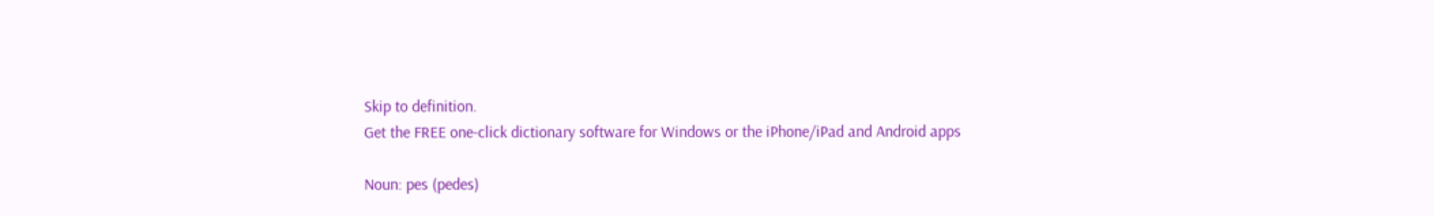Skip to definition.
Get the FREE one-click dictionary software for Windows or the iPhone/iPad and Android apps

Noun: pes (pedes)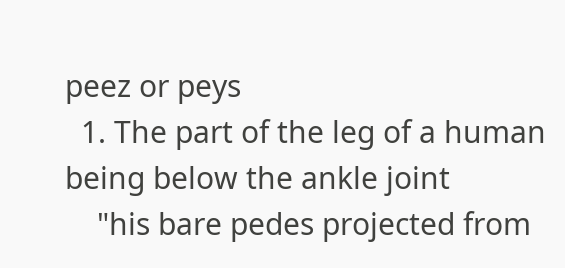peez or peys
  1. The part of the leg of a human being below the ankle joint
    "his bare pedes projected from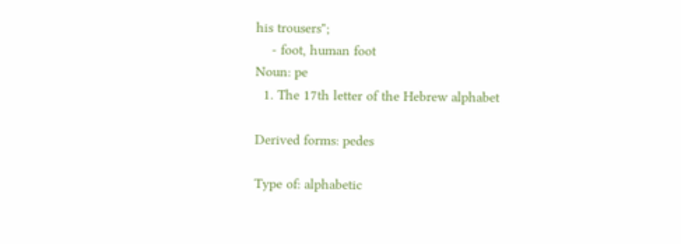his trousers";
    - foot, human foot
Noun: pe
  1. The 17th letter of the Hebrew alphabet

Derived forms: pedes

Type of: alphabetic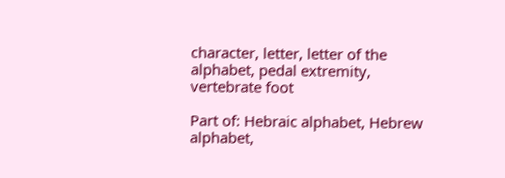character, letter, letter of the alphabet, pedal extremity, vertebrate foot

Part of: Hebraic alphabet, Hebrew alphabet,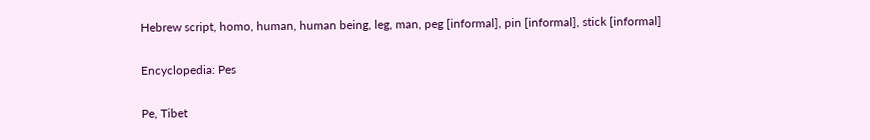Hebrew script, homo, human, human being, leg, man, peg [informal], pin [informal], stick [informal]

Encyclopedia: Pes

Pe, Tibet